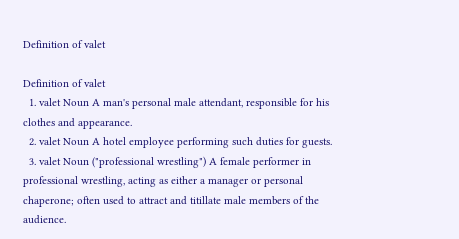Definition of valet

Definition of valet
  1. valet Noun A man's personal male attendant, responsible for his clothes and appearance.
  2. valet Noun A hotel employee performing such duties for guests.
  3. valet Noun ("professional wrestling") A female performer in professional wrestling, acting as either a manager or personal chaperone; often used to attract and titillate male members of the audience.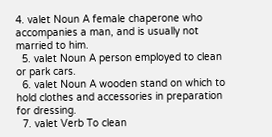4. valet Noun A female chaperone who accompanies a man, and is usually not married to him.
  5. valet Noun A person employed to clean or park cars.
  6. valet Noun A wooden stand on which to hold clothes and accessories in preparation for dressing.
  7. valet Verb To clean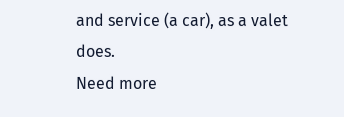and service (a car), as a valet does.
Need more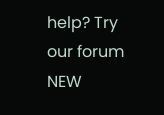help? Try our forum NEW